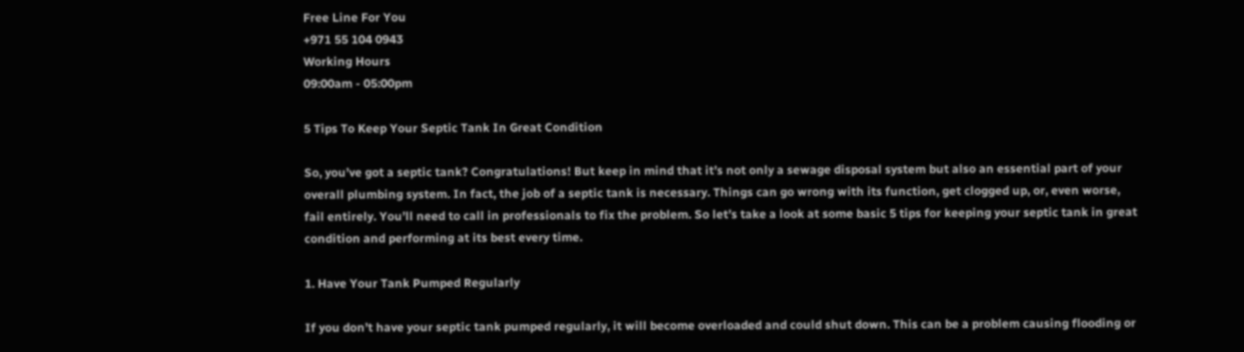Free Line For You
+971 55 104 0943
Working Hours
09:00am - 05:00pm

5 Tips To Keep Your Septic Tank In Great Condition

So, you’ve got a septic tank? Congratulations! But keep in mind that it’s not only a sewage disposal system but also an essential part of your overall plumbing system. In fact, the job of a septic tank is necessary. Things can go wrong with its function, get clogged up, or, even worse, fail entirely. You’ll need to call in professionals to fix the problem. So let’s take a look at some basic 5 tips for keeping your septic tank in great condition and performing at its best every time.

1. Have Your Tank Pumped Regularly

If you don’t have your septic tank pumped regularly, it will become overloaded and could shut down. This can be a problem causing flooding or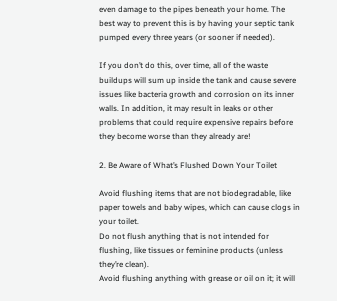even damage to the pipes beneath your home. The best way to prevent this is by having your septic tank pumped every three years (or sooner if needed).

If you don’t do this, over time, all of the waste buildups will sum up inside the tank and cause severe issues like bacteria growth and corrosion on its inner walls. In addition, it may result in leaks or other problems that could require expensive repairs before they become worse than they already are!

2. Be Aware of What’s Flushed Down Your Toilet

Avoid flushing items that are not biodegradable, like paper towels and baby wipes, which can cause clogs in your toilet.
Do not flush anything that is not intended for flushing, like tissues or feminine products (unless they’re clean).
Avoid flushing anything with grease or oil on it; it will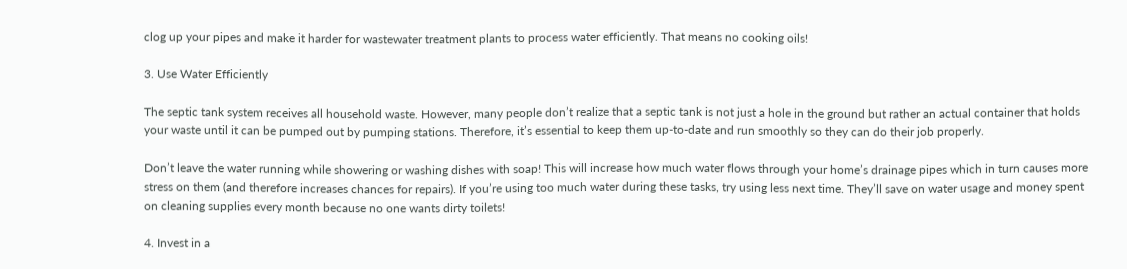clog up your pipes and make it harder for wastewater treatment plants to process water efficiently. That means no cooking oils!

3. Use Water Efficiently

The septic tank system receives all household waste. However, many people don’t realize that a septic tank is not just a hole in the ground but rather an actual container that holds your waste until it can be pumped out by pumping stations. Therefore, it’s essential to keep them up-to-date and run smoothly so they can do their job properly.

Don’t leave the water running while showering or washing dishes with soap! This will increase how much water flows through your home’s drainage pipes which in turn causes more stress on them (and therefore increases chances for repairs). If you’re using too much water during these tasks, try using less next time. They’ll save on water usage and money spent on cleaning supplies every month because no one wants dirty toilets!

4. Invest in a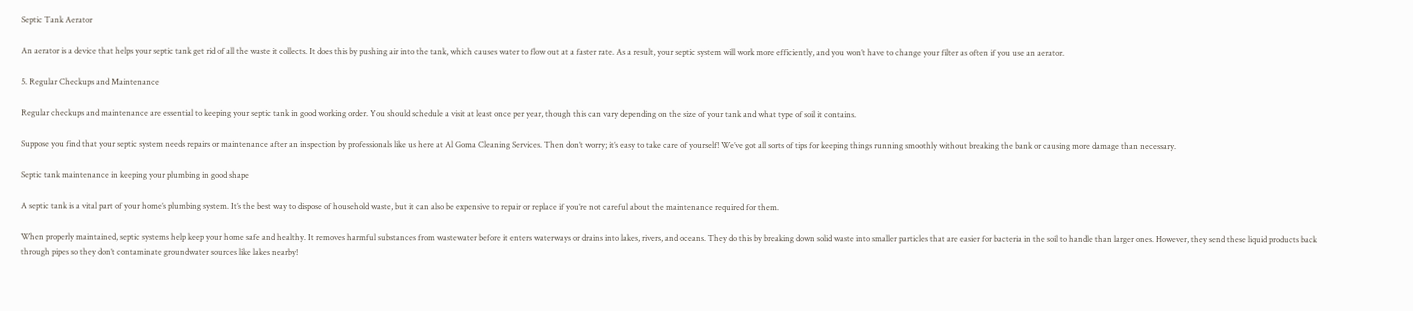Septic Tank Aerator

An aerator is a device that helps your septic tank get rid of all the waste it collects. It does this by pushing air into the tank, which causes water to flow out at a faster rate. As a result, your septic system will work more efficiently, and you won’t have to change your filter as often if you use an aerator.

5. Regular Checkups and Maintenance

Regular checkups and maintenance are essential to keeping your septic tank in good working order. You should schedule a visit at least once per year, though this can vary depending on the size of your tank and what type of soil it contains.

Suppose you find that your septic system needs repairs or maintenance after an inspection by professionals like us here at Al Goma Cleaning Services. Then don’t worry; it’s easy to take care of yourself! We’ve got all sorts of tips for keeping things running smoothly without breaking the bank or causing more damage than necessary.

Septic tank maintenance in keeping your plumbing in good shape

A septic tank is a vital part of your home’s plumbing system. It’s the best way to dispose of household waste, but it can also be expensive to repair or replace if you’re not careful about the maintenance required for them.

When properly maintained, septic systems help keep your home safe and healthy. It removes harmful substances from wastewater before it enters waterways or drains into lakes, rivers, and oceans. They do this by breaking down solid waste into smaller particles that are easier for bacteria in the soil to handle than larger ones. However, they send these liquid products back through pipes so they don’t contaminate groundwater sources like lakes nearby!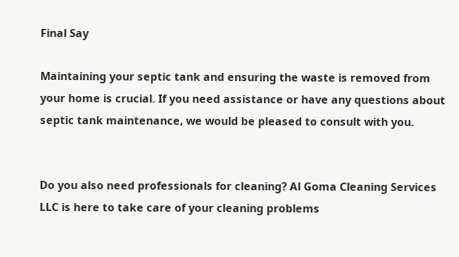Final Say

Maintaining your septic tank and ensuring the waste is removed from your home is crucial. If you need assistance or have any questions about septic tank maintenance, we would be pleased to consult with you.


Do you also need professionals for cleaning? Al Goma Cleaning Services LLC is here to take care of your cleaning problems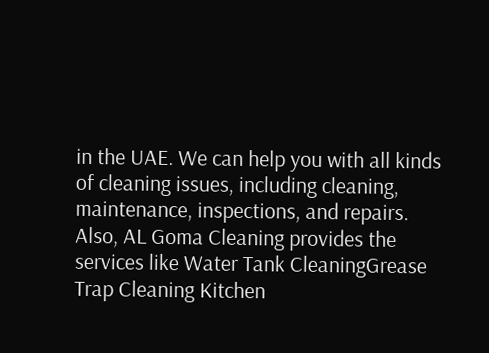in the UAE. We can help you with all kinds of cleaning issues, including cleaning, maintenance, inspections, and repairs.  Also, AL Goma Cleaning provides the services like Water Tank CleaningGrease Trap Cleaning Kitchen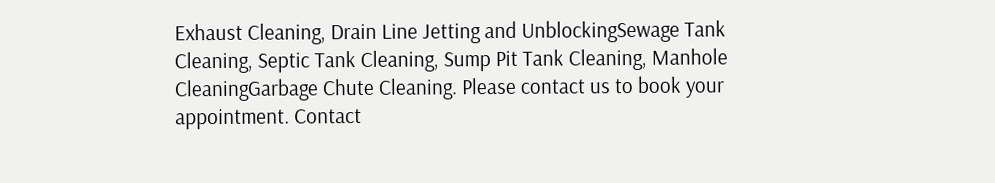Exhaust Cleaning, Drain Line Jetting and UnblockingSewage Tank Cleaning, Septic Tank Cleaning, Sump Pit Tank Cleaning, Manhole CleaningGarbage Chute Cleaning. Please contact us to book your appointment. Contact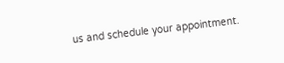us and schedule your appointment.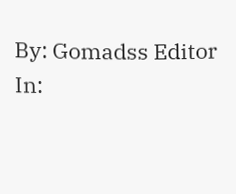By: Gomadss Editor
In: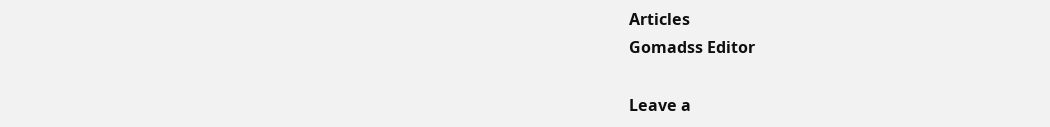Articles
Gomadss Editor

Leave a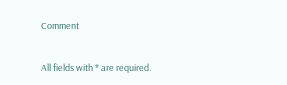Comment

All fields with * are required.